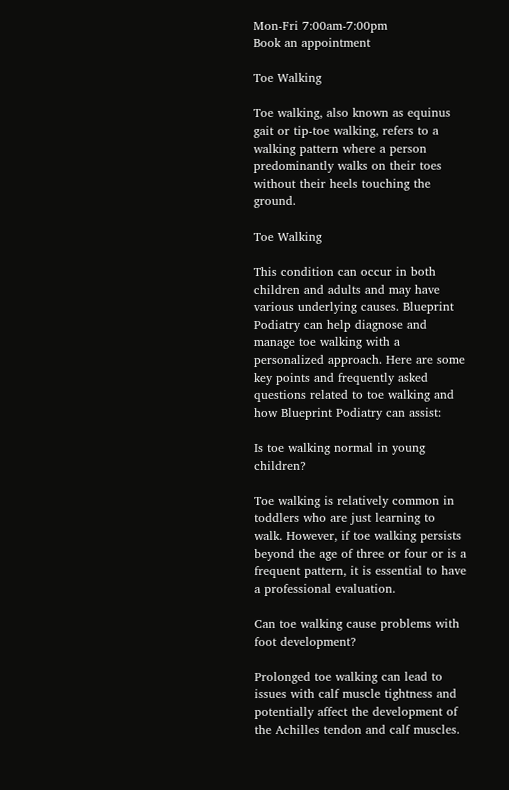Mon-Fri 7:00am-7:00pm
Book an appointment

Toe Walking

Toe walking, also known as equinus gait or tip-toe walking, refers to a walking pattern where a person predominantly walks on their toes without their heels touching the ground.

Toe Walking

This condition can occur in both children and adults and may have various underlying causes. Blueprint Podiatry can help diagnose and manage toe walking with a personalized approach. Here are some key points and frequently asked questions related to toe walking and how Blueprint Podiatry can assist:

Is toe walking normal in young children?

Toe walking is relatively common in toddlers who are just learning to walk. However, if toe walking persists beyond the age of three or four or is a frequent pattern, it is essential to have a professional evaluation.

Can toe walking cause problems with foot development?

Prolonged toe walking can lead to issues with calf muscle tightness and potentially affect the development of the Achilles tendon and calf muscles.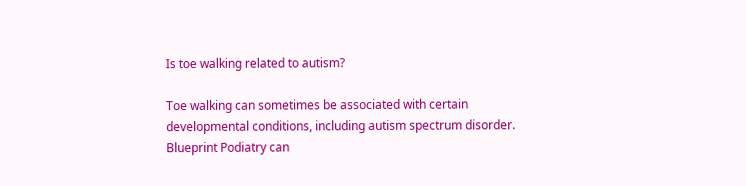Is toe walking related to autism?

Toe walking can sometimes be associated with certain developmental conditions, including autism spectrum disorder. Blueprint Podiatry can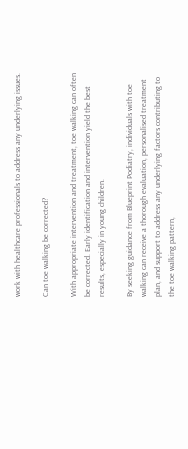work with healthcare professionals to address any underlying issues.

Can toe walking be corrected?

With appropriate intervention and treatment, toe walking can often be corrected. Early identification and intervention yield the best results, especially in young children.

By seeking guidance from Blueprint Podiatry, individuals with toe walking can receive a thorough evaluation, personalised treatment plan, and support to address any underlying factors contributing to the toe walking pattern,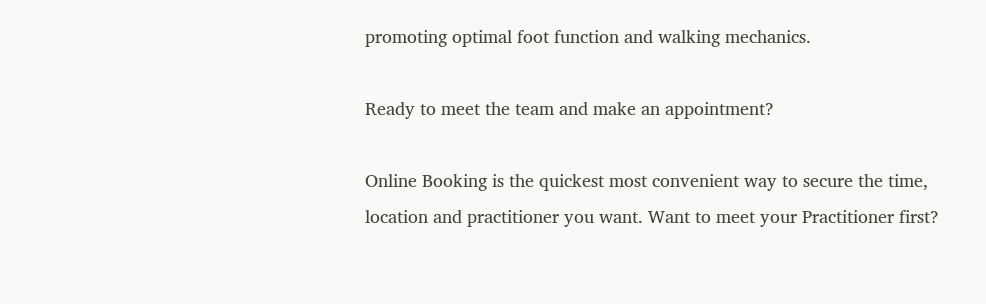promoting optimal foot function and walking mechanics.

Ready to meet the team and make an appointment?

Online Booking is the quickest most convenient way to secure the time, location and practitioner you want. Want to meet your Practitioner first?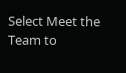Select Meet the Team to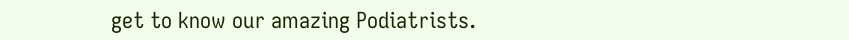get to know our amazing Podiatrists.